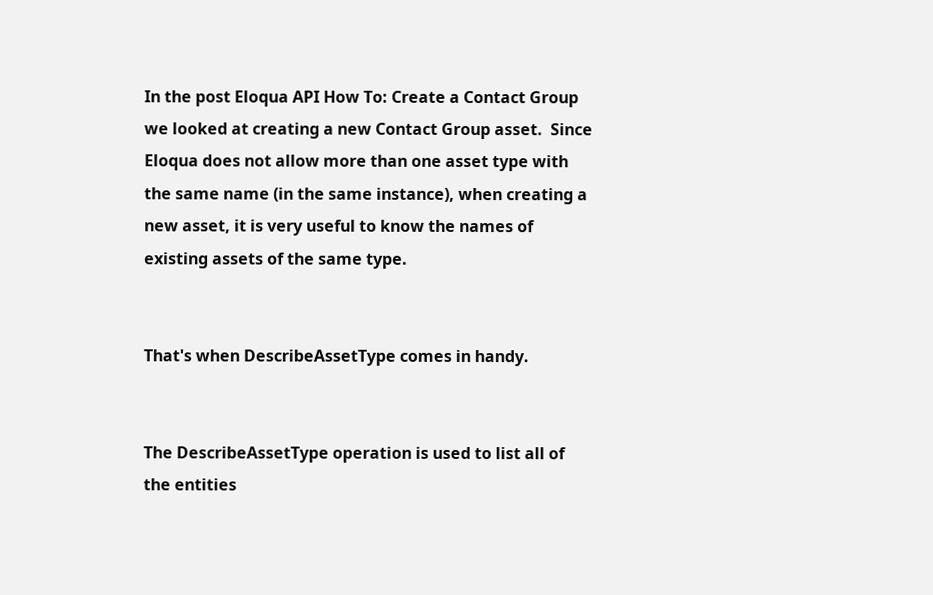In the post Eloqua API How To: Create a Contact Group we looked at creating a new Contact Group asset.  Since Eloqua does not allow more than one asset type with the same name (in the same instance), when creating a new asset, it is very useful to know the names of existing assets of the same type.


That's when DescribeAssetType comes in handy.


The DescribeAssetType operation is used to list all of the entities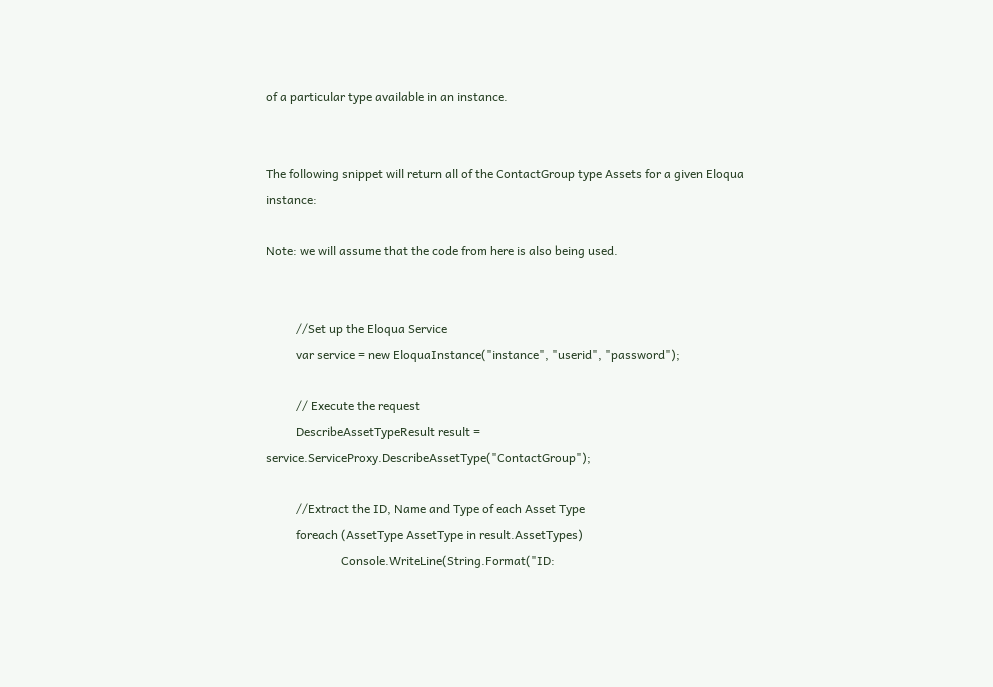of a particular type available in an instance.


The following snippet will return all of the ContactGroup type Assets for a given Eloqua instance:

Note: we will assume that the code from here is also being used.


          //Set up the Eloqua Service
          var service = new EloquaInstance("instance", "userid", "password");

          // Execute the request
          DescribeAssetTypeResult result = service.ServiceProxy.DescribeAssetType("ContactGroup");

          //Extract the ID, Name and Type of each Asset Type
          foreach (AssetType AssetType in result.AssetTypes)
                         Console.WriteLine(String.Format("ID: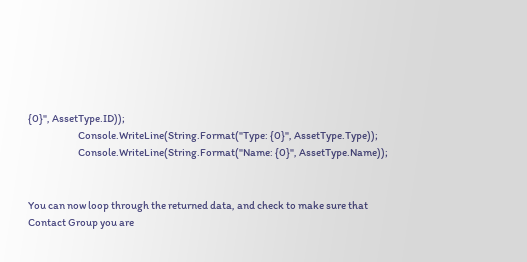{0}", AssetType.ID));
                         Console.WriteLine(String.Format("Type: {0}", AssetType.Type));
                         Console.WriteLine(String.Format("Name: {0}", AssetType.Name));


You can now loop through the returned data, and check to make sure that Contact Group you are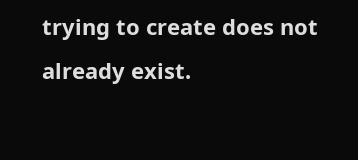trying to create does not already exist.